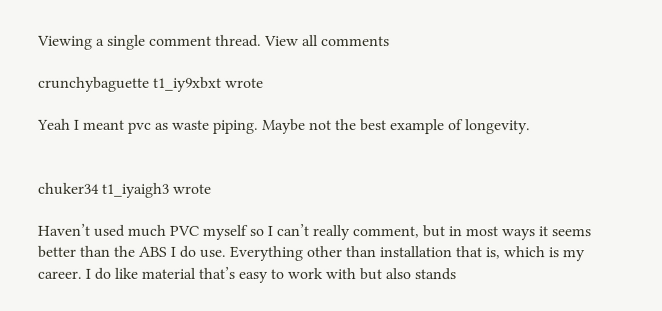Viewing a single comment thread. View all comments

crunchybaguette t1_iy9xbxt wrote

Yeah I meant pvc as waste piping. Maybe not the best example of longevity.


chuker34 t1_iyaigh3 wrote

Haven’t used much PVC myself so I can’t really comment, but in most ways it seems better than the ABS I do use. Everything other than installation that is, which is my career. I do like material that’s easy to work with but also stands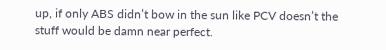up, if only ABS didn’t bow in the sun like PCV doesn’t the stuff would be damn near perfect.